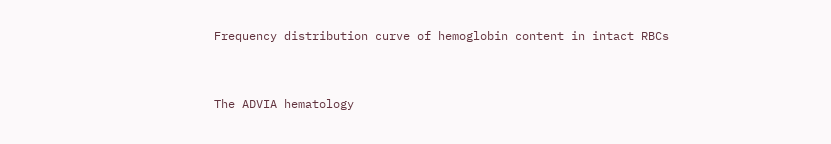Frequency distribution curve of hemoglobin content in intact RBCs


The ADVIA hematology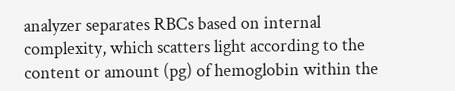analyzer separates RBCs based on internal complexity, which scatters light according to the content or amount (pg) of hemoglobin within the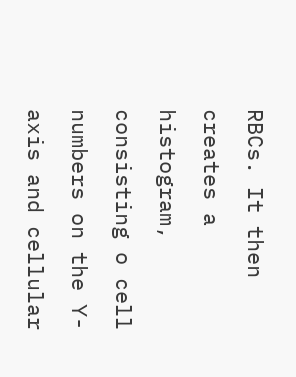RBCs. It then creates a histogram, consisting o cell numbers on the Y-axis and cellular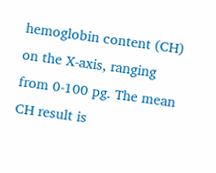hemoglobin content (CH) on the X-axis, ranging from 0-100 pg. The mean CH result is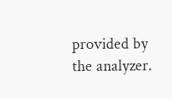provided by the analyzer.